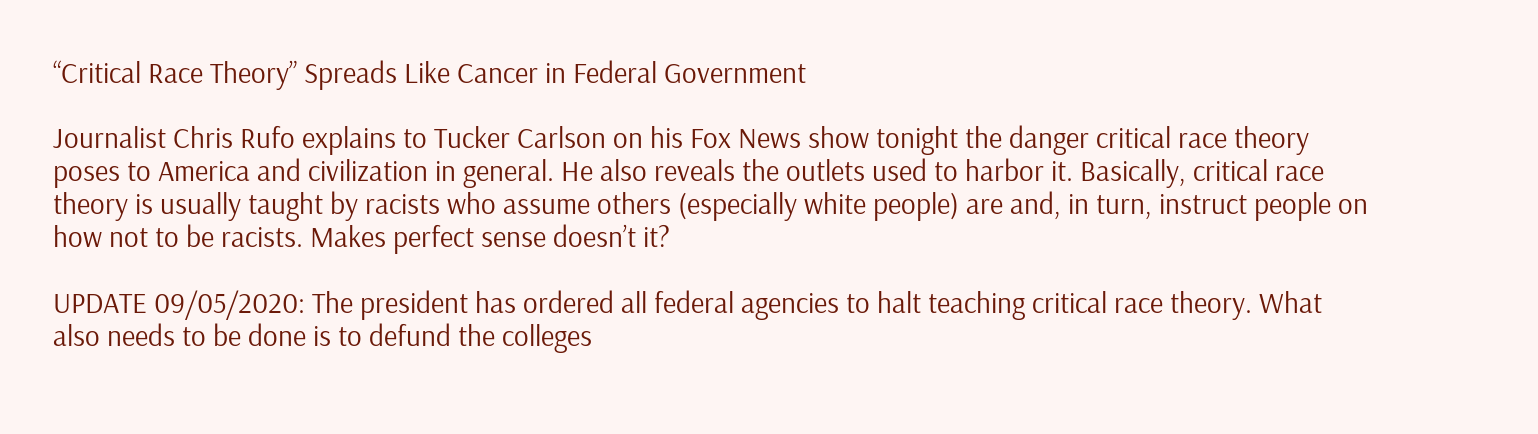“Critical Race Theory” Spreads Like Cancer in Federal Government

Journalist Chris Rufo explains to Tucker Carlson on his Fox News show tonight the danger critical race theory poses to America and civilization in general. He also reveals the outlets used to harbor it. Basically, critical race theory is usually taught by racists who assume others (especially white people) are and, in turn, instruct people on how not to be racists. Makes perfect sense doesn’t it?

UPDATE 09/05/2020: The president has ordered all federal agencies to halt teaching critical race theory. What also needs to be done is to defund the colleges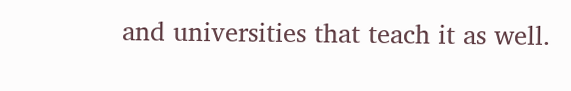and universities that teach it as well.